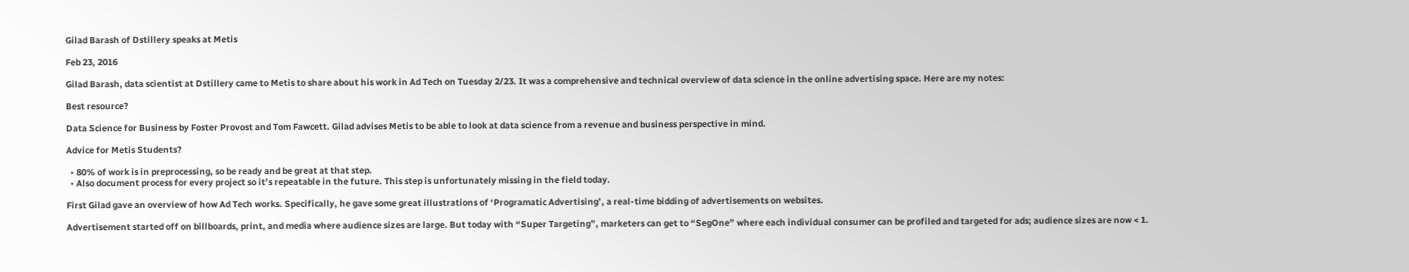Gilad Barash of Dstillery speaks at Metis

Feb 23, 2016

Gilad Barash, data scientist at Dstillery came to Metis to share about his work in Ad Tech on Tuesday 2/23. It was a comprehensive and technical overview of data science in the online advertising space. Here are my notes:

Best resource?

Data Science for Business by Foster Provost and Tom Fawcett. Gilad advises Metis to be able to look at data science from a revenue and business perspective in mind.

Advice for Metis Students?

  • 80% of work is in preprocessing, so be ready and be great at that step.
  • Also document process for every project so it’s repeatable in the future. This step is unfortunately missing in the field today.

First Gilad gave an overview of how Ad Tech works. Specifically, he gave some great illustrations of ‘Programatic Advertising’, a real-time bidding of advertisements on websites.

Advertisement started off on billboards, print, and media where audience sizes are large. But today with “Super Targeting”, marketers can get to “SegOne” where each individual consumer can be profiled and targeted for ads; audience sizes are now < 1.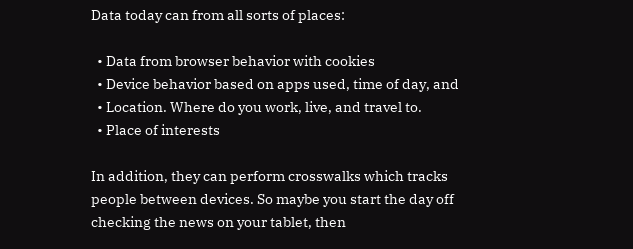Data today can from all sorts of places:

  • Data from browser behavior with cookies
  • Device behavior based on apps used, time of day, and
  • Location. Where do you work, live, and travel to.
  • Place of interests

In addition, they can perform crosswalks which tracks people between devices. So maybe you start the day off checking the news on your tablet, then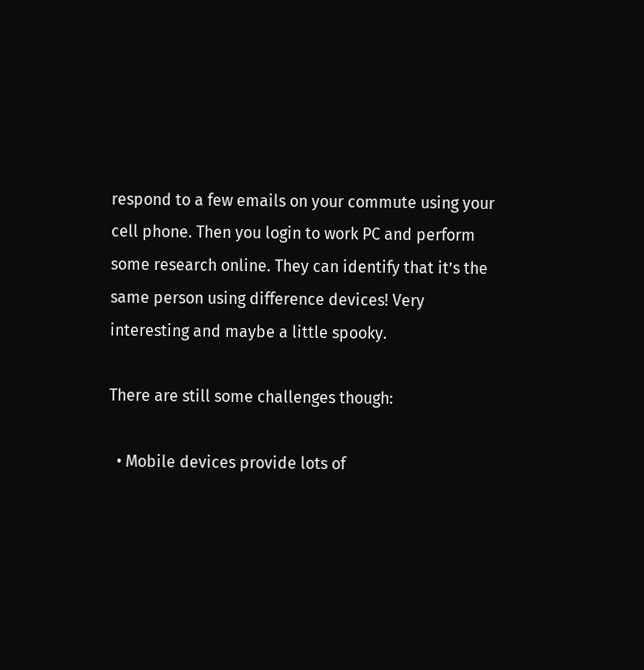respond to a few emails on your commute using your cell phone. Then you login to work PC and perform some research online. They can identify that it’s the same person using difference devices! Very interesting and maybe a little spooky.

There are still some challenges though:

  • Mobile devices provide lots of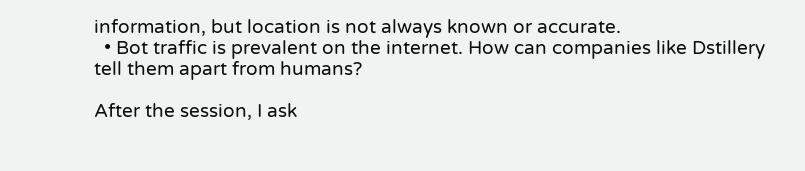information, but location is not always known or accurate.
  • Bot traffic is prevalent on the internet. How can companies like Dstillery tell them apart from humans?

After the session, I ask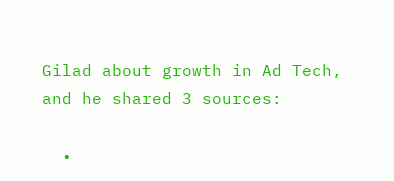Gilad about growth in Ad Tech, and he shared 3 sources:

  •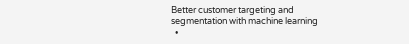Better customer targeting and segmentation with machine learning
  •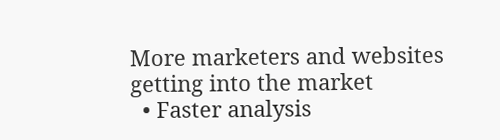More marketers and websites getting into the market
  • Faster analysis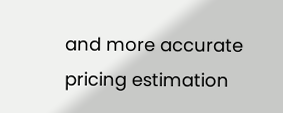and more accurate pricing estimation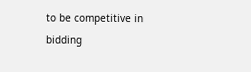to be competitive in bidding